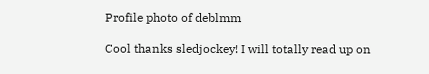Profile photo of deblmm

Cool thanks sledjockey! I will totally read up on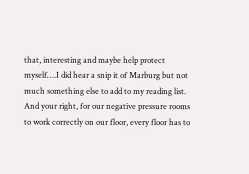that, interesting and maybe help protect myself….I did hear a snip it of Marburg but not much something else to add to my reading list.
And your right, for our negative pressure rooms to work correctly on our floor, every floor has to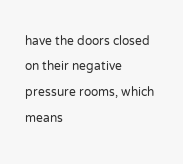have the doors closed on their negative pressure rooms, which means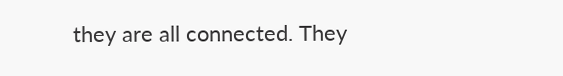they are all connected. They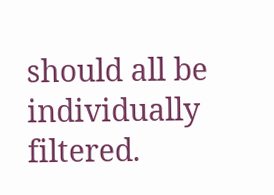should all be individually filtered.